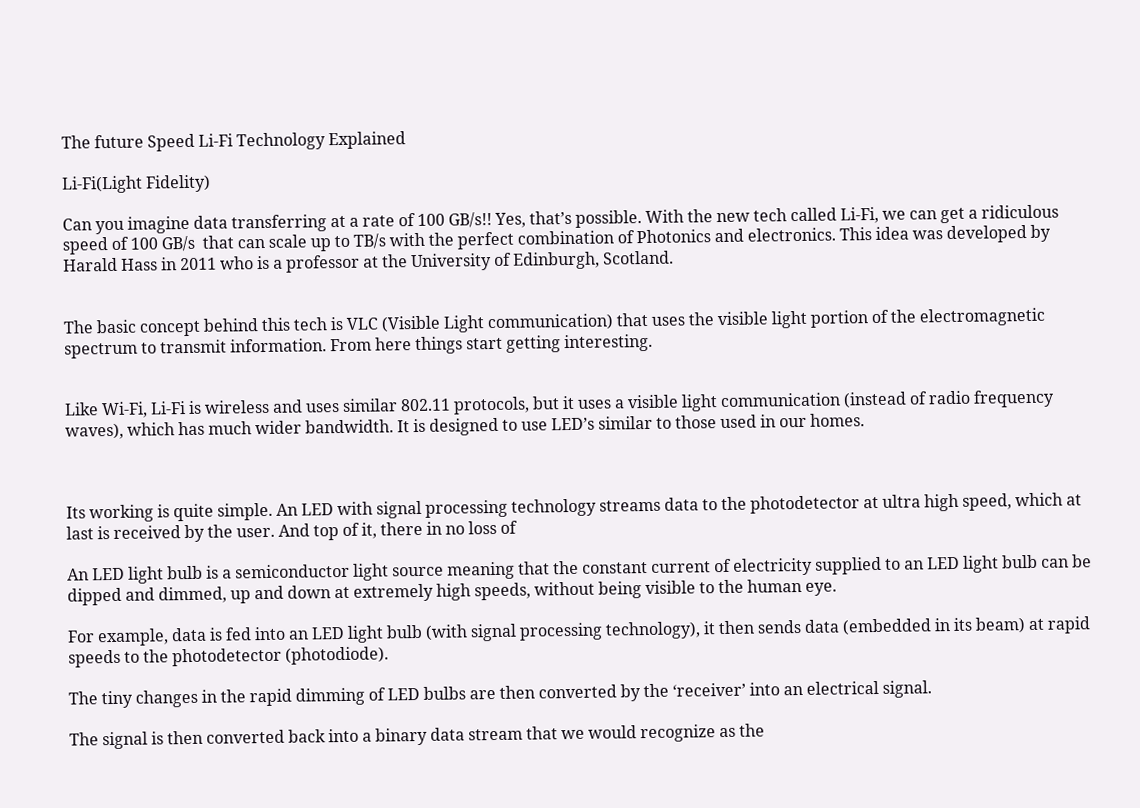The future Speed Li-Fi Technology Explained

Li-Fi(Light Fidelity)

Can you imagine data transferring at a rate of 100 GB/s!! Yes, that’s possible. With the new tech called Li-Fi, we can get a ridiculous speed of 100 GB/s  that can scale up to TB/s with the perfect combination of Photonics and electronics. This idea was developed by Harald Hass in 2011 who is a professor at the University of Edinburgh, Scotland.


The basic concept behind this tech is VLC (Visible Light communication) that uses the visible light portion of the electromagnetic spectrum to transmit information. From here things start getting interesting.


Like Wi-Fi, Li-Fi is wireless and uses similar 802.11 protocols, but it uses a visible light communication (instead of radio frequency waves), which has much wider bandwidth. It is designed to use LED’s similar to those used in our homes.



Its working is quite simple. An LED with signal processing technology streams data to the photodetector at ultra high speed, which at last is received by the user. And top of it, there in no loss of

An LED light bulb is a semiconductor light source meaning that the constant current of electricity supplied to an LED light bulb can be dipped and dimmed, up and down at extremely high speeds, without being visible to the human eye.

For example, data is fed into an LED light bulb (with signal processing technology), it then sends data (embedded in its beam) at rapid speeds to the photodetector (photodiode).

The tiny changes in the rapid dimming of LED bulbs are then converted by the ‘receiver’ into an electrical signal.

The signal is then converted back into a binary data stream that we would recognize as the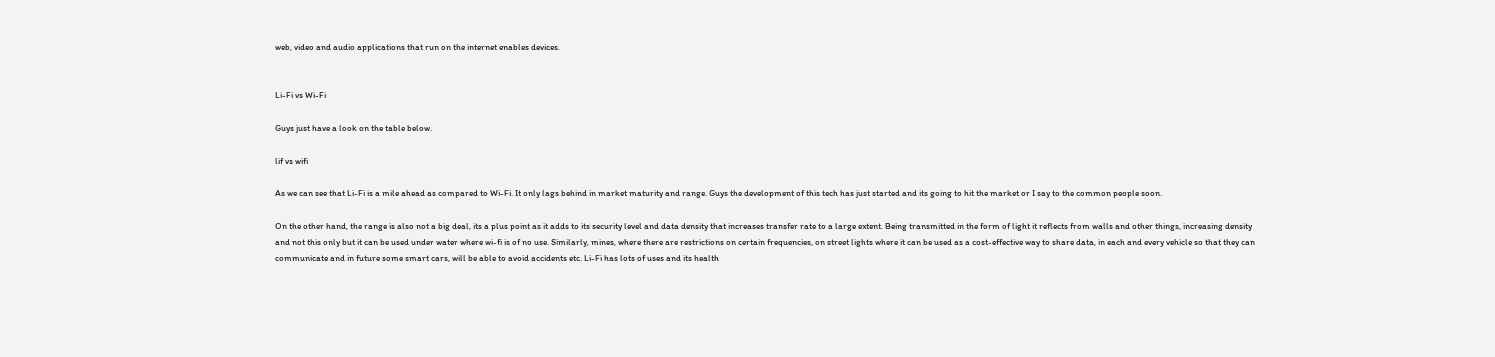web, video and audio applications that run on the internet enables devices.


Li-Fi vs Wi-Fi

Guys just have a look on the table below.

lif vs wifi

As we can see that Li-Fi is a mile ahead as compared to Wi-Fi. It only lags behind in market maturity and range. Guys the development of this tech has just started and its going to hit the market or I say to the common people soon.

On the other hand, the range is also not a big deal, its a plus point as it adds to its security level and data density that increases transfer rate to a large extent. Being transmitted in the form of light it reflects from walls and other things, increasing density and not this only but it can be used under water where wi-fi is of no use. Similarly, mines, where there are restrictions on certain frequencies, on street lights where it can be used as a cost-effective way to share data, in each and every vehicle so that they can communicate and in future some smart cars, will be able to avoid accidents etc. Li-Fi has lots of uses and its health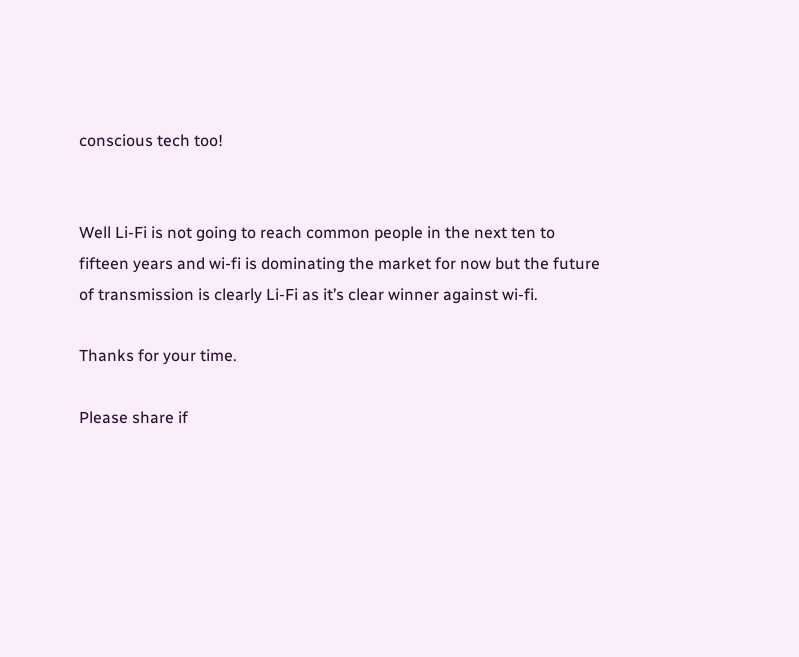conscious tech too!


Well Li-Fi is not going to reach common people in the next ten to fifteen years and wi-fi is dominating the market for now but the future of transmission is clearly Li-Fi as it’s clear winner against wi-fi.

Thanks for your time.

Please share if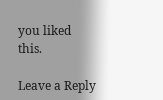you liked this.

Leave a Reply